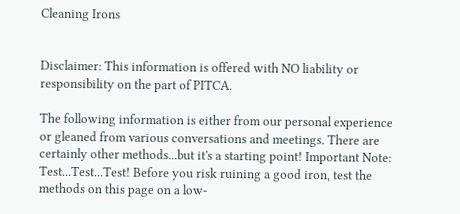Cleaning Irons


Disclaimer: This information is offered with NO liability or responsibility on the part of PITCA.

The following information is either from our personal experience or gleaned from various conversations and meetings. There are certainly other methods...but it's a starting point! Important Note: Test...Test...Test! Before you risk ruining a good iron, test the methods on this page on a low-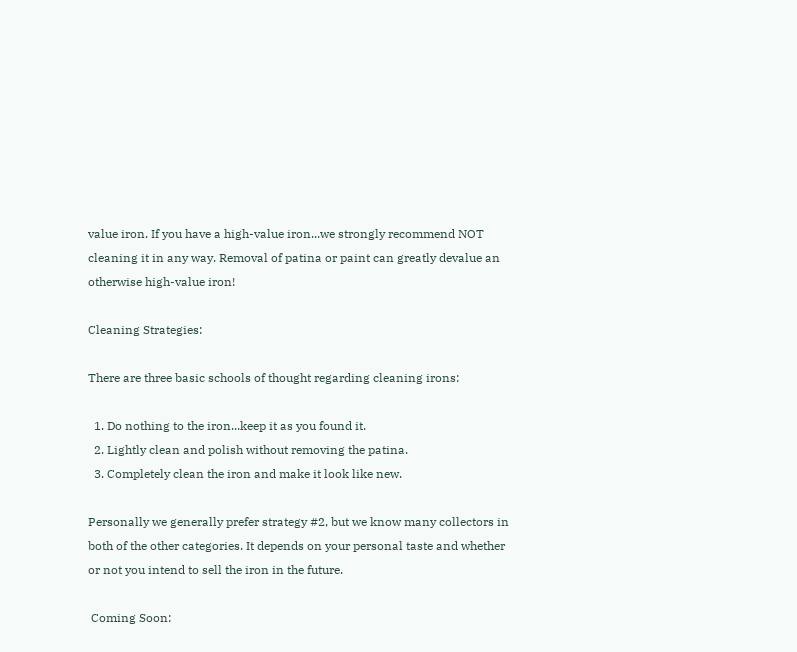value iron. If you have a high-value iron...we strongly recommend NOT cleaning it in any way. Removal of patina or paint can greatly devalue an otherwise high-value iron!

Cleaning Strategies:

There are three basic schools of thought regarding cleaning irons:

  1. Do nothing to the iron...keep it as you found it.
  2. Lightly clean and polish without removing the patina.
  3. Completely clean the iron and make it look like new.

Personally we generally prefer strategy #2, but we know many collectors in both of the other categories. It depends on your personal taste and whether or not you intend to sell the iron in the future.

 Coming Soon: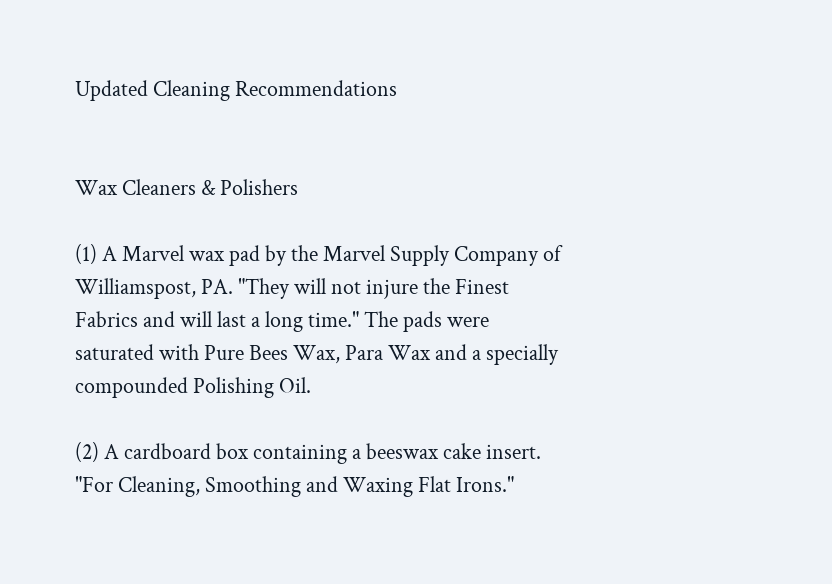Updated Cleaning Recommendations


Wax Cleaners & Polishers

(1) A Marvel wax pad by the Marvel Supply Company of Williamspost, PA. "They will not injure the Finest Fabrics and will last a long time." The pads were saturated with Pure Bees Wax, Para Wax and a specially compounded Polishing Oil.

(2) A cardboard box containing a beeswax cake insert. "For Cleaning, Smoothing and Waxing Flat Irons."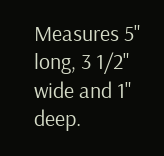Measures 5" long, 3 1/2" wide and 1" deep.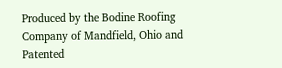Produced by the Bodine Roofing Company of Mandfield, Ohio and Patented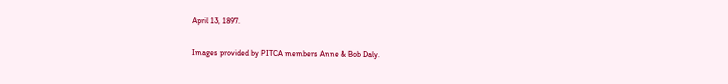April 13, 1897.

Images provided by PITCA members Anne & Bob Daly.